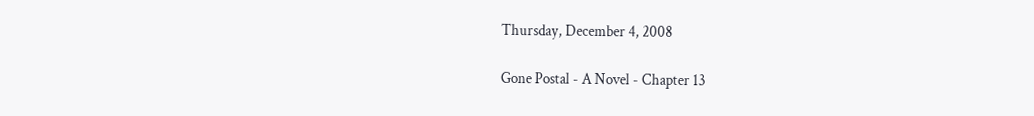Thursday, December 4, 2008

Gone Postal - A Novel - Chapter 13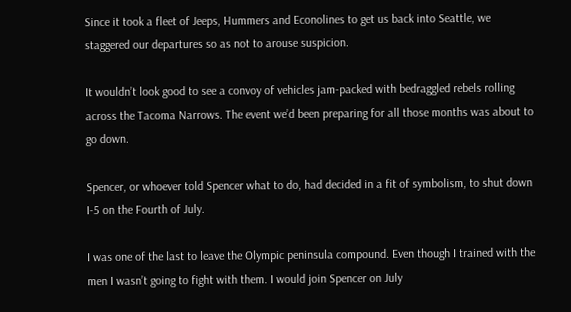Since it took a fleet of Jeeps, Hummers and Econolines to get us back into Seattle, we staggered our departures so as not to arouse suspicion.

It wouldn’t look good to see a convoy of vehicles jam-packed with bedraggled rebels rolling across the Tacoma Narrows. The event we’d been preparing for all those months was about to go down.

Spencer, or whoever told Spencer what to do, had decided in a fit of symbolism, to shut down I-5 on the Fourth of July.

I was one of the last to leave the Olympic peninsula compound. Even though I trained with the men I wasn’t going to fight with them. I would join Spencer on July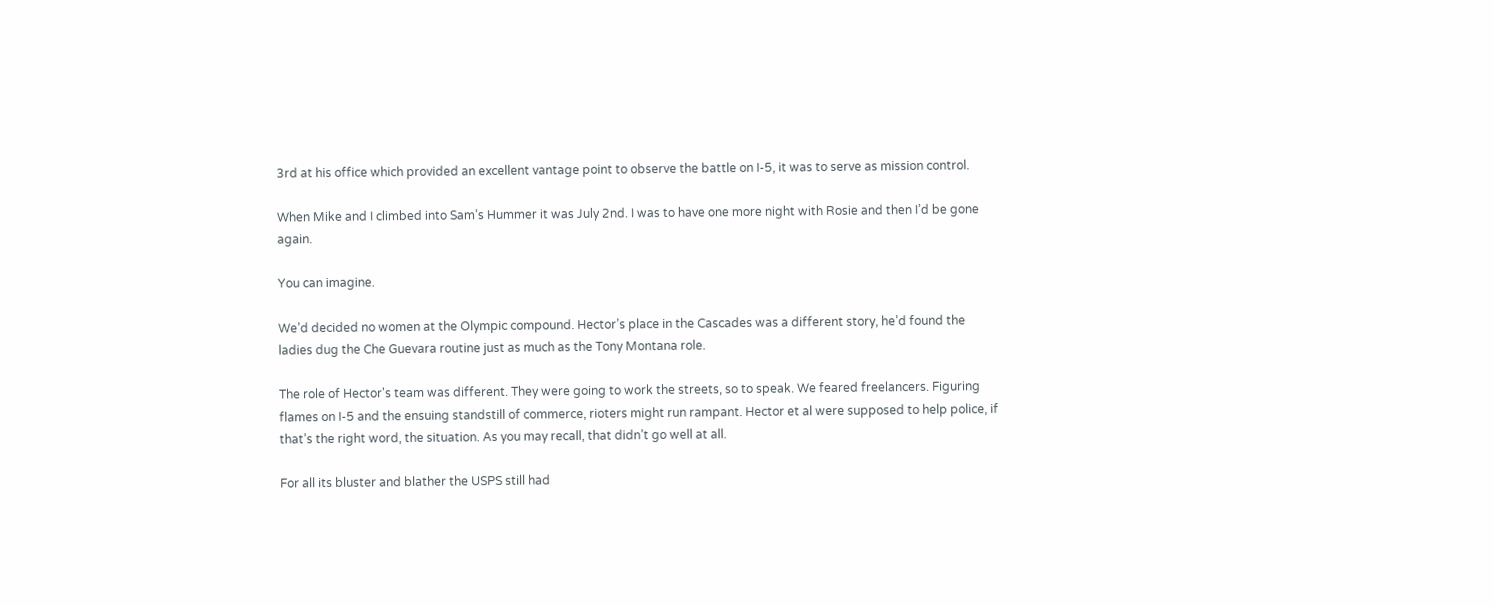3rd at his office which provided an excellent vantage point to observe the battle on I-5, it was to serve as mission control.

When Mike and I climbed into Sam’s Hummer it was July 2nd. I was to have one more night with Rosie and then I’d be gone again.

You can imagine.

We’d decided no women at the Olympic compound. Hector’s place in the Cascades was a different story, he’d found the ladies dug the Che Guevara routine just as much as the Tony Montana role.

The role of Hector's team was different. They were going to work the streets, so to speak. We feared freelancers. Figuring flames on I-5 and the ensuing standstill of commerce, rioters might run rampant. Hector et al were supposed to help police, if that’s the right word, the situation. As you may recall, that didn’t go well at all.

For all its bluster and blather the USPS still had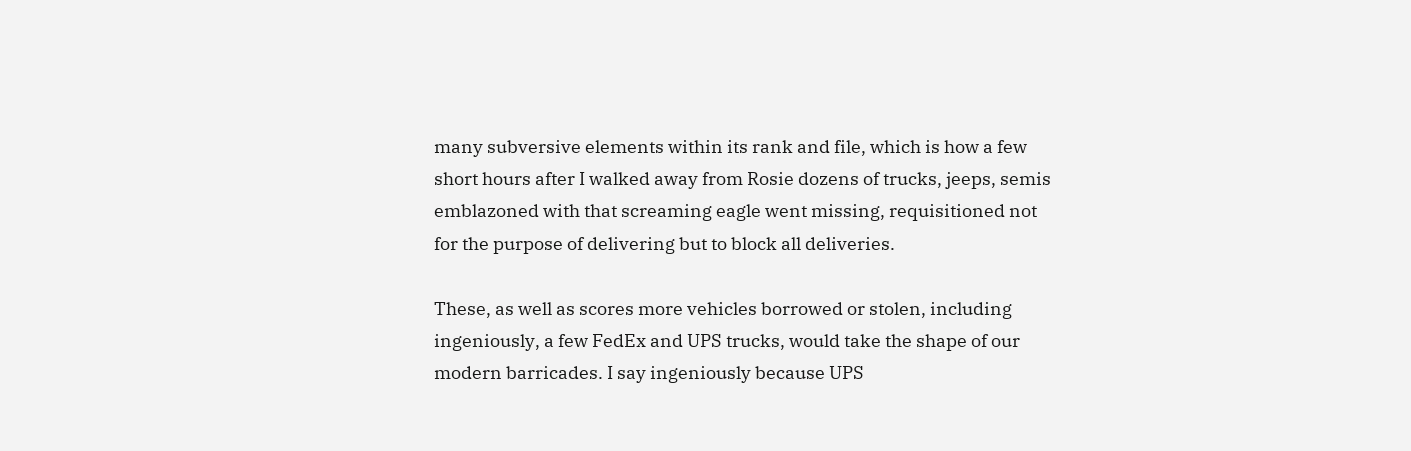many subversive elements within its rank and file, which is how a few short hours after I walked away from Rosie dozens of trucks, jeeps, semis emblazoned with that screaming eagle went missing, requisitioned not for the purpose of delivering but to block all deliveries.

These, as well as scores more vehicles borrowed or stolen, including ingeniously, a few FedEx and UPS trucks, would take the shape of our modern barricades. I say ingeniously because UPS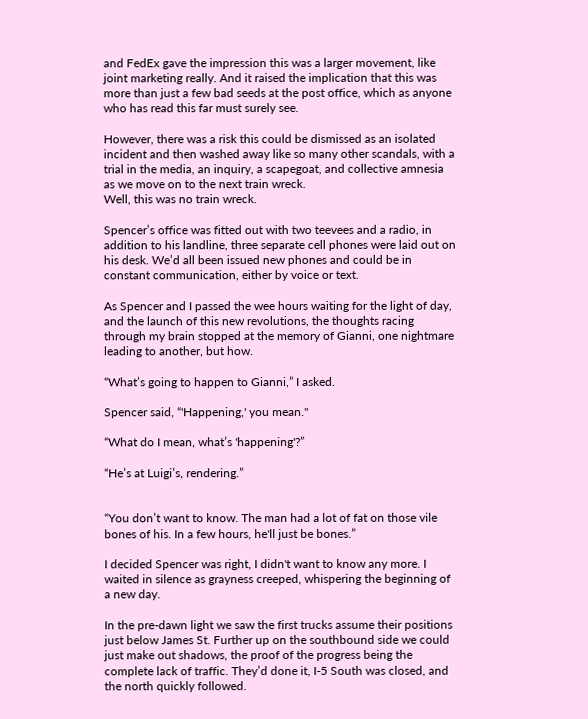and FedEx gave the impression this was a larger movement, like joint marketing really. And it raised the implication that this was more than just a few bad seeds at the post office, which as anyone who has read this far must surely see.

However, there was a risk this could be dismissed as an isolated incident and then washed away like so many other scandals, with a trial in the media, an inquiry, a scapegoat, and collective amnesia as we move on to the next train wreck.
Well, this was no train wreck.

Spencer’s office was fitted out with two teevees and a radio, in addition to his landline, three separate cell phones were laid out on his desk. We’d all been issued new phones and could be in constant communication, either by voice or text.

As Spencer and I passed the wee hours waiting for the light of day, and the launch of this new revolutions, the thoughts racing through my brain stopped at the memory of Gianni, one nightmare leading to another, but how.

“What’s going to happen to Gianni,” I asked.

Spencer said, “'Happening,' you mean."

“What do I mean, what’s 'happening'?”

“He’s at Luigi’s, rendering.”


“You don’t want to know. The man had a lot of fat on those vile bones of his. In a few hours, he'll just be bones.”

I decided Spencer was right, I didn't want to know any more. I waited in silence as grayness creeped, whispering the beginning of a new day.

In the pre-dawn light we saw the first trucks assume their positions just below James St. Further up on the southbound side we could just make out shadows, the proof of the progress being the complete lack of traffic. They’d done it, I-5 South was closed, and the north quickly followed.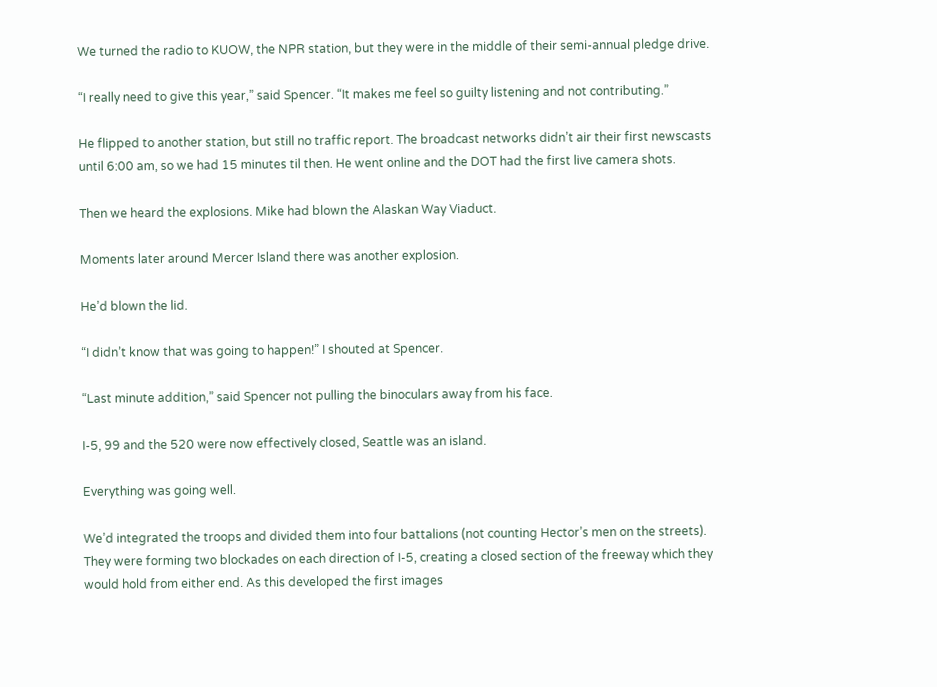We turned the radio to KUOW, the NPR station, but they were in the middle of their semi-annual pledge drive.

“I really need to give this year,” said Spencer. “It makes me feel so guilty listening and not contributing.”

He flipped to another station, but still no traffic report. The broadcast networks didn’t air their first newscasts until 6:00 am, so we had 15 minutes til then. He went online and the DOT had the first live camera shots.

Then we heard the explosions. Mike had blown the Alaskan Way Viaduct.

Moments later around Mercer Island there was another explosion.

He’d blown the lid.

“I didn’t know that was going to happen!” I shouted at Spencer.

“Last minute addition,” said Spencer not pulling the binoculars away from his face.

I-5, 99 and the 520 were now effectively closed, Seattle was an island.

Everything was going well.

We’d integrated the troops and divided them into four battalions (not counting Hector’s men on the streets). They were forming two blockades on each direction of I-5, creating a closed section of the freeway which they would hold from either end. As this developed the first images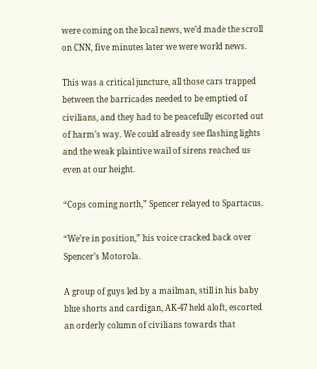were coming on the local news, we’d made the scroll on CNN, five minutes later we were world news.

This was a critical juncture, all those cars trapped between the barricades needed to be emptied of civilians, and they had to be peacefully escorted out of harm’s way. We could already see flashing lights and the weak plaintive wail of sirens reached us even at our height.

“Cops coming north,” Spencer relayed to Spartacus.

“We’re in position,” his voice cracked back over Spencer’s Motorola.

A group of guys led by a mailman, still in his baby blue shorts and cardigan, AK-47 held aloft, escorted an orderly column of civilians towards that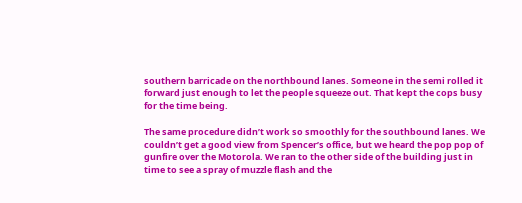southern barricade on the northbound lanes. Someone in the semi rolled it forward just enough to let the people squeeze out. That kept the cops busy for the time being.

The same procedure didn’t work so smoothly for the southbound lanes. We couldn’t get a good view from Spencer’s office, but we heard the pop pop of gunfire over the Motorola. We ran to the other side of the building just in time to see a spray of muzzle flash and the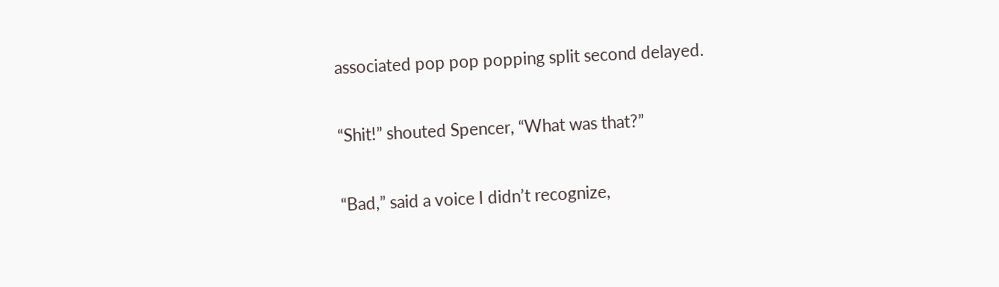associated pop pop popping split second delayed.

“Shit!” shouted Spencer, “What was that?”

“Bad,” said a voice I didn’t recognize,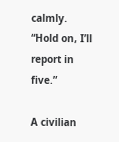calmly. “Hold on, I’ll report in five.”

A civilian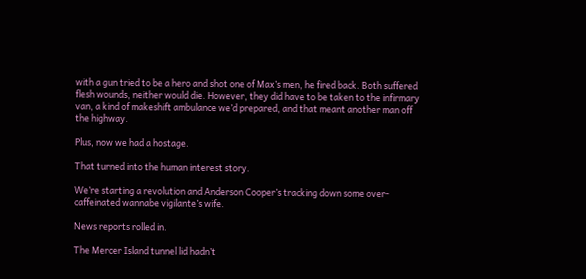with a gun tried to be a hero and shot one of Max’s men, he fired back. Both suffered flesh wounds, neither would die. However, they did have to be taken to the infirmary van, a kind of makeshift ambulance we’d prepared, and that meant another man off the highway.

Plus, now we had a hostage.

That turned into the human interest story.

We’re starting a revolution and Anderson Cooper’s tracking down some over-caffeinated wannabe vigilante’s wife.

News reports rolled in.

The Mercer Island tunnel lid hadn’t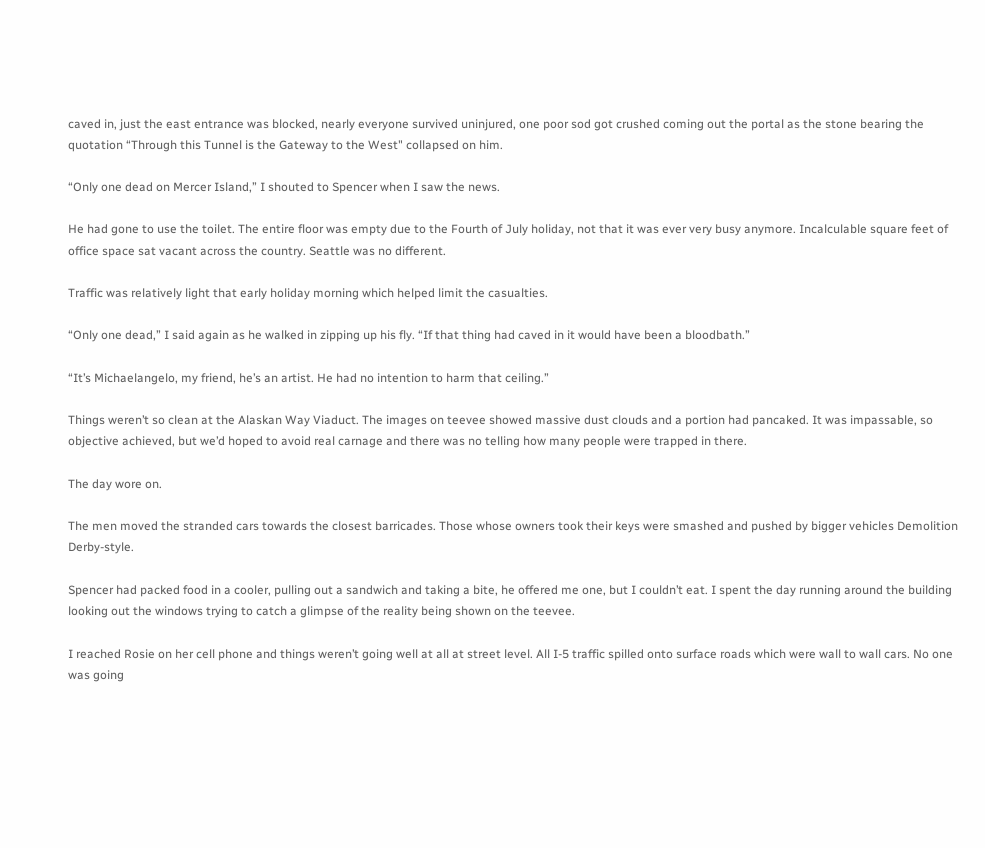caved in, just the east entrance was blocked, nearly everyone survived uninjured, one poor sod got crushed coming out the portal as the stone bearing the quotation “Through this Tunnel is the Gateway to the West" collapsed on him.

“Only one dead on Mercer Island,” I shouted to Spencer when I saw the news.

He had gone to use the toilet. The entire floor was empty due to the Fourth of July holiday, not that it was ever very busy anymore. Incalculable square feet of office space sat vacant across the country. Seattle was no different.

Traffic was relatively light that early holiday morning which helped limit the casualties.

“Only one dead,” I said again as he walked in zipping up his fly. “If that thing had caved in it would have been a bloodbath.”

“It’s Michaelangelo, my friend, he’s an artist. He had no intention to harm that ceiling.”

Things weren’t so clean at the Alaskan Way Viaduct. The images on teevee showed massive dust clouds and a portion had pancaked. It was impassable, so objective achieved, but we’d hoped to avoid real carnage and there was no telling how many people were trapped in there.

The day wore on.

The men moved the stranded cars towards the closest barricades. Those whose owners took their keys were smashed and pushed by bigger vehicles Demolition Derby-style.

Spencer had packed food in a cooler, pulling out a sandwich and taking a bite, he offered me one, but I couldn’t eat. I spent the day running around the building looking out the windows trying to catch a glimpse of the reality being shown on the teevee.

I reached Rosie on her cell phone and things weren’t going well at all at street level. All I-5 traffic spilled onto surface roads which were wall to wall cars. No one was going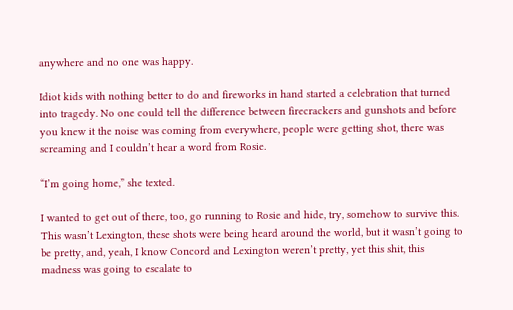anywhere and no one was happy.

Idiot kids with nothing better to do and fireworks in hand started a celebration that turned into tragedy. No one could tell the difference between firecrackers and gunshots and before you knew it the noise was coming from everywhere, people were getting shot, there was screaming and I couldn’t hear a word from Rosie.

“I’m going home,” she texted.

I wanted to get out of there, too, go running to Rosie and hide, try, somehow to survive this. This wasn’t Lexington, these shots were being heard around the world, but it wasn’t going to be pretty, and, yeah, I know Concord and Lexington weren’t pretty, yet this shit, this madness was going to escalate to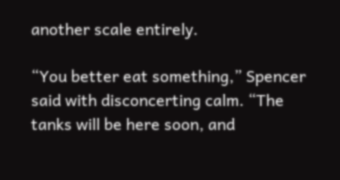another scale entirely.

“You better eat something,” Spencer said with disconcerting calm. “The tanks will be here soon, and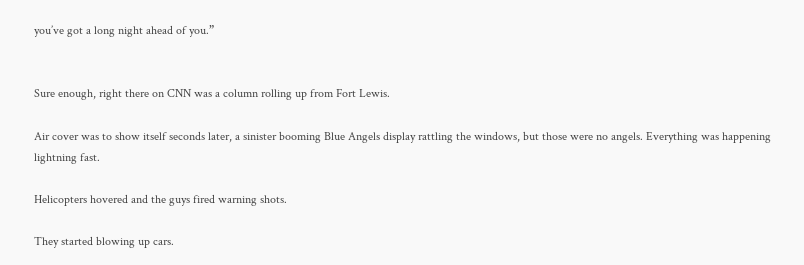you’ve got a long night ahead of you.”


Sure enough, right there on CNN was a column rolling up from Fort Lewis.

Air cover was to show itself seconds later, a sinister booming Blue Angels display rattling the windows, but those were no angels. Everything was happening lightning fast.

Helicopters hovered and the guys fired warning shots.

They started blowing up cars.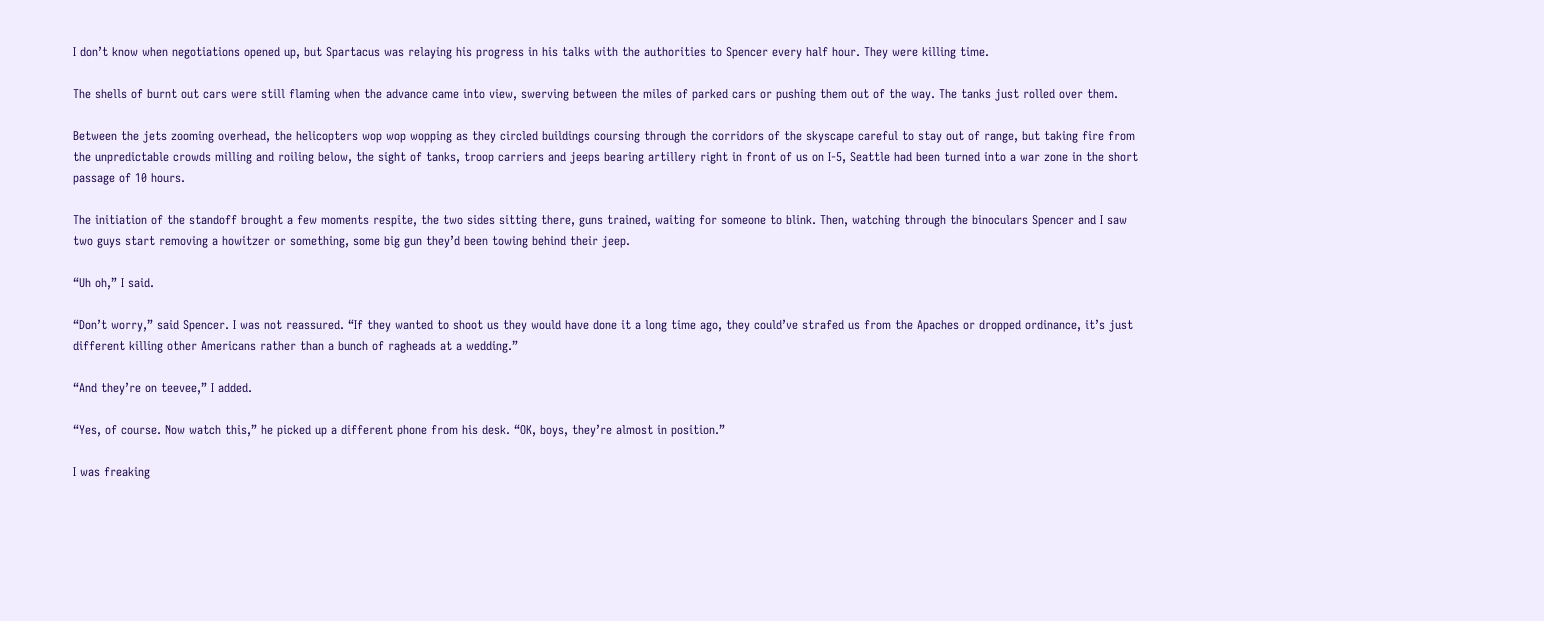I don’t know when negotiations opened up, but Spartacus was relaying his progress in his talks with the authorities to Spencer every half hour. They were killing time.

The shells of burnt out cars were still flaming when the advance came into view, swerving between the miles of parked cars or pushing them out of the way. The tanks just rolled over them.

Between the jets zooming overhead, the helicopters wop wop wopping as they circled buildings coursing through the corridors of the skyscape careful to stay out of range, but taking fire from the unpredictable crowds milling and roiling below, the sight of tanks, troop carriers and jeeps bearing artillery right in front of us on I-5, Seattle had been turned into a war zone in the short passage of 10 hours.

The initiation of the standoff brought a few moments respite, the two sides sitting there, guns trained, waiting for someone to blink. Then, watching through the binoculars Spencer and I saw two guys start removing a howitzer or something, some big gun they’d been towing behind their jeep.

“Uh oh,” I said.

“Don’t worry,” said Spencer. I was not reassured. “If they wanted to shoot us they would have done it a long time ago, they could’ve strafed us from the Apaches or dropped ordinance, it’s just different killing other Americans rather than a bunch of ragheads at a wedding.”

“And they’re on teevee,” I added.

“Yes, of course. Now watch this,” he picked up a different phone from his desk. “OK, boys, they’re almost in position.”

I was freaking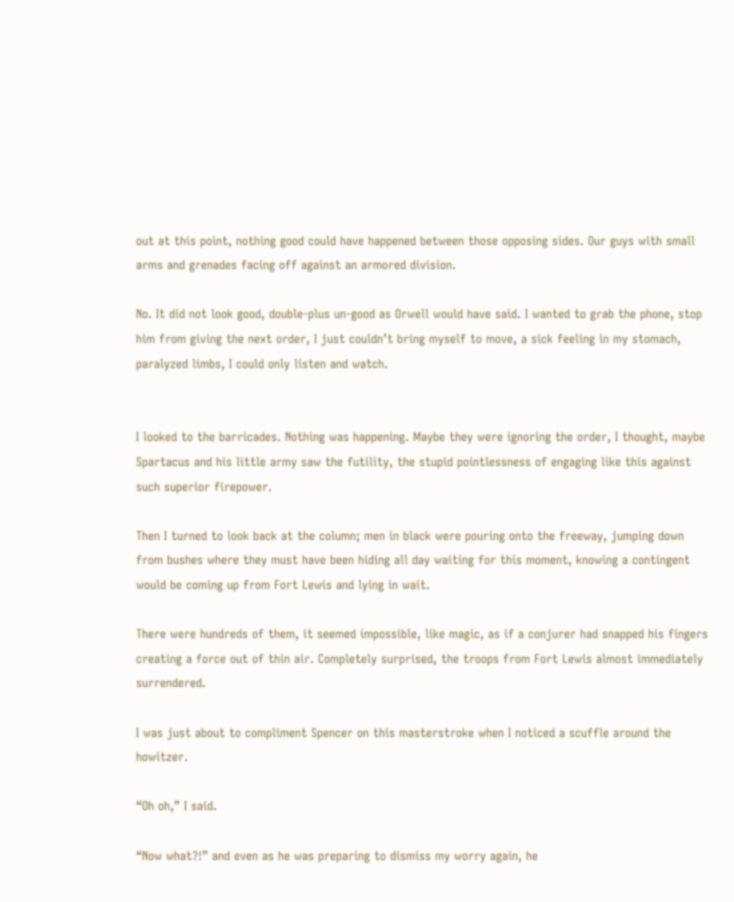out at this point, nothing good could have happened between those opposing sides. Our guys with small arms and grenades facing off against an armored division.

No. It did not look good, double-plus un-good as Orwell would have said. I wanted to grab the phone, stop him from giving the next order, I just couldn’t bring myself to move, a sick feeling in my stomach, paralyzed limbs, I could only listen and watch.


I looked to the barricades. Nothing was happening. Maybe they were ignoring the order, I thought, maybe Spartacus and his little army saw the futility, the stupid pointlessness of engaging like this against such superior firepower.

Then I turned to look back at the column; men in black were pouring onto the freeway, jumping down from bushes where they must have been hiding all day waiting for this moment, knowing a contingent would be coming up from Fort Lewis and lying in wait.

There were hundreds of them, it seemed impossible, like magic, as if a conjurer had snapped his fingers creating a force out of thin air. Completely surprised, the troops from Fort Lewis almost immediately surrendered.

I was just about to compliment Spencer on this masterstroke when I noticed a scuffle around the howitzer.

“Oh oh,” I said.

“Now what?!” and even as he was preparing to dismiss my worry again, he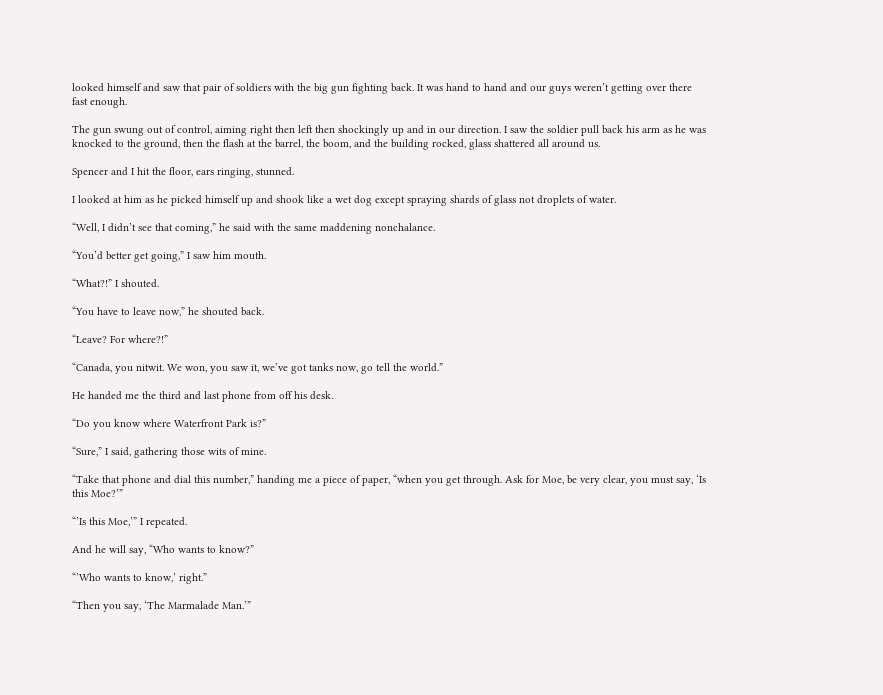looked himself and saw that pair of soldiers with the big gun fighting back. It was hand to hand and our guys weren’t getting over there fast enough.

The gun swung out of control, aiming right then left then shockingly up and in our direction. I saw the soldier pull back his arm as he was knocked to the ground, then the flash at the barrel, the boom, and the building rocked, glass shattered all around us.

Spencer and I hit the floor, ears ringing, stunned.

I looked at him as he picked himself up and shook like a wet dog except spraying shards of glass not droplets of water.

“Well, I didn’t see that coming,” he said with the same maddening nonchalance.

“You’d better get going,” I saw him mouth.

“What?!” I shouted.

“You have to leave now,” he shouted back.

“Leave? For where?!”

“Canada, you nitwit. We won, you saw it, we’ve got tanks now, go tell the world.”

He handed me the third and last phone from off his desk.

“Do you know where Waterfront Park is?”

“Sure,” I said, gathering those wits of mine.

“Take that phone and dial this number,” handing me a piece of paper, “when you get through. Ask for Moe, be very clear, you must say, ‘Is this Moe?’”

“’Is this Moe,’” I repeated.

And he will say, “Who wants to know?”

“’Who wants to know,’ right.”

“Then you say, ‘The Marmalade Man.’”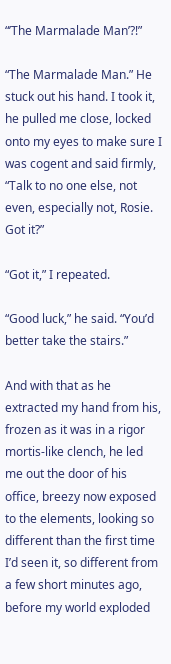“’The Marmalade Man’?!”

“The Marmalade Man.” He stuck out his hand. I took it, he pulled me close, locked onto my eyes to make sure I was cogent and said firmly, “Talk to no one else, not even, especially not, Rosie. Got it?”

“Got it,” I repeated.

“Good luck,” he said. “You’d better take the stairs.”

And with that as he extracted my hand from his, frozen as it was in a rigor mortis-like clench, he led me out the door of his office, breezy now exposed to the elements, looking so different than the first time I’d seen it, so different from a few short minutes ago, before my world exploded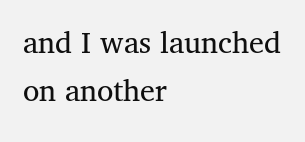and I was launched on another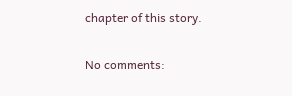chapter of this story.

No comments: